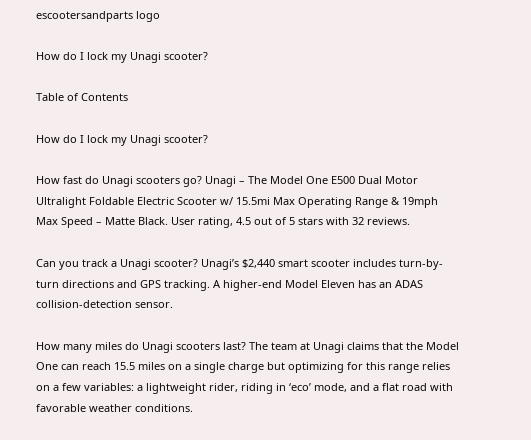escootersandparts logo

How do I lock my Unagi scooter?

Table of Contents

How do I lock my Unagi scooter?

How fast do Unagi scooters go? Unagi – The Model One E500 Dual Motor Ultralight Foldable Electric Scooter w/ 15.5mi Max Operating Range & 19mph Max Speed – Matte Black. User rating, 4.5 out of 5 stars with 32 reviews.

Can you track a Unagi scooter? Unagi’s $2,440 smart scooter includes turn-by-turn directions and GPS tracking. A higher-end Model Eleven has an ADAS collision-detection sensor.

How many miles do Unagi scooters last? The team at Unagi claims that the Model One can reach 15.5 miles on a single charge but optimizing for this range relies on a few variables: a lightweight rider, riding in ‘eco’ mode, and a flat road with favorable weather conditions.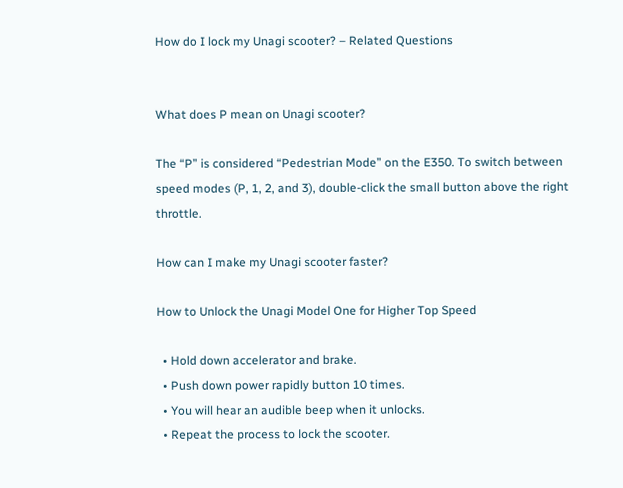How do I lock my Unagi scooter? – Related Questions


What does P mean on Unagi scooter?

The “P” is considered “Pedestrian Mode” on the E350. To switch between speed modes (P, 1, 2, and 3), double-click the small button above the right throttle.

How can I make my Unagi scooter faster?

How to Unlock the Unagi Model One for Higher Top Speed

  • Hold down accelerator and brake.
  • Push down power rapidly button 10 times.
  • You will hear an audible beep when it unlocks.
  • Repeat the process to lock the scooter.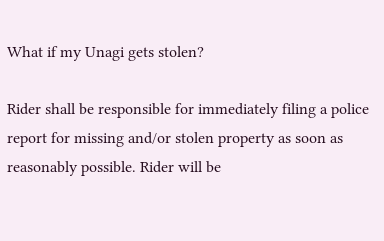What if my Unagi gets stolen?

Rider shall be responsible for immediately filing a police report for missing and/or stolen property as soon as reasonably possible. Rider will be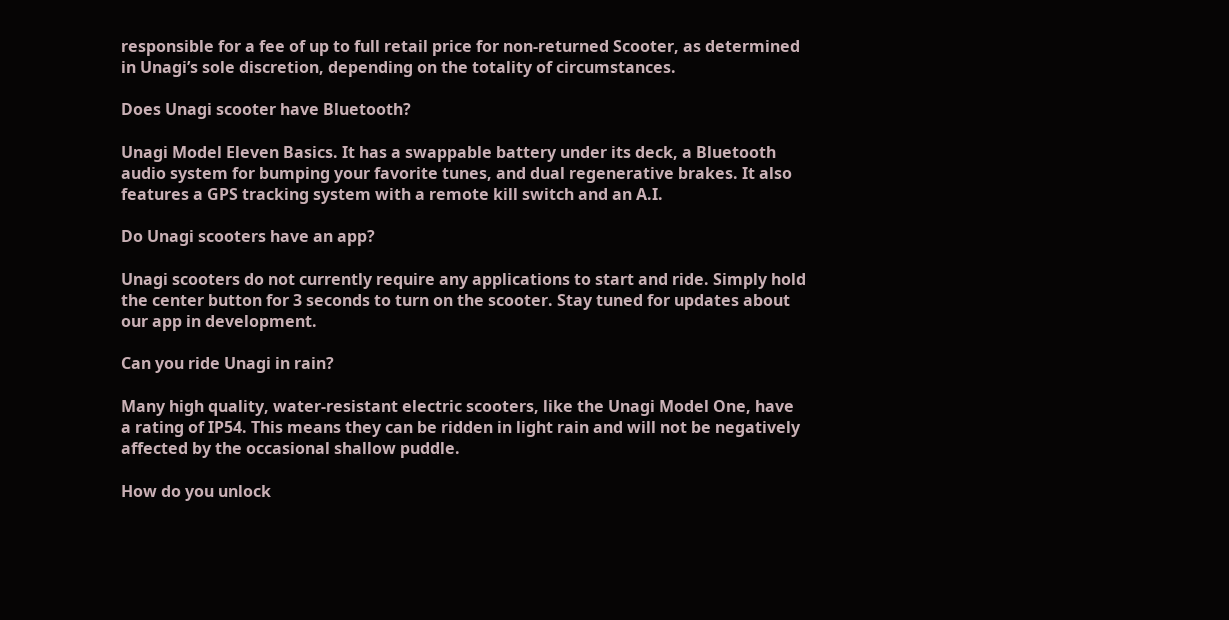responsible for a fee of up to full retail price for non-returned Scooter, as determined in Unagi’s sole discretion, depending on the totality of circumstances.

Does Unagi scooter have Bluetooth?

Unagi Model Eleven Basics. It has a swappable battery under its deck, a Bluetooth audio system for bumping your favorite tunes, and dual regenerative brakes. It also features a GPS tracking system with a remote kill switch and an A.I.

Do Unagi scooters have an app?

Unagi scooters do not currently require any applications to start and ride. Simply hold the center button for 3 seconds to turn on the scooter. Stay tuned for updates about our app in development.

Can you ride Unagi in rain?

Many high quality, water-resistant electric scooters, like the Unagi Model One, have a rating of IP54. This means they can be ridden in light rain and will not be negatively affected by the occasional shallow puddle.

How do you unlock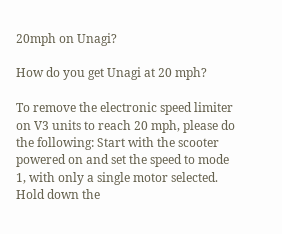20mph on Unagi?

How do you get Unagi at 20 mph?

To remove the electronic speed limiter on V3 units to reach 20 mph, please do the following: Start with the scooter powered on and set the speed to mode 1, with only a single motor selected. Hold down the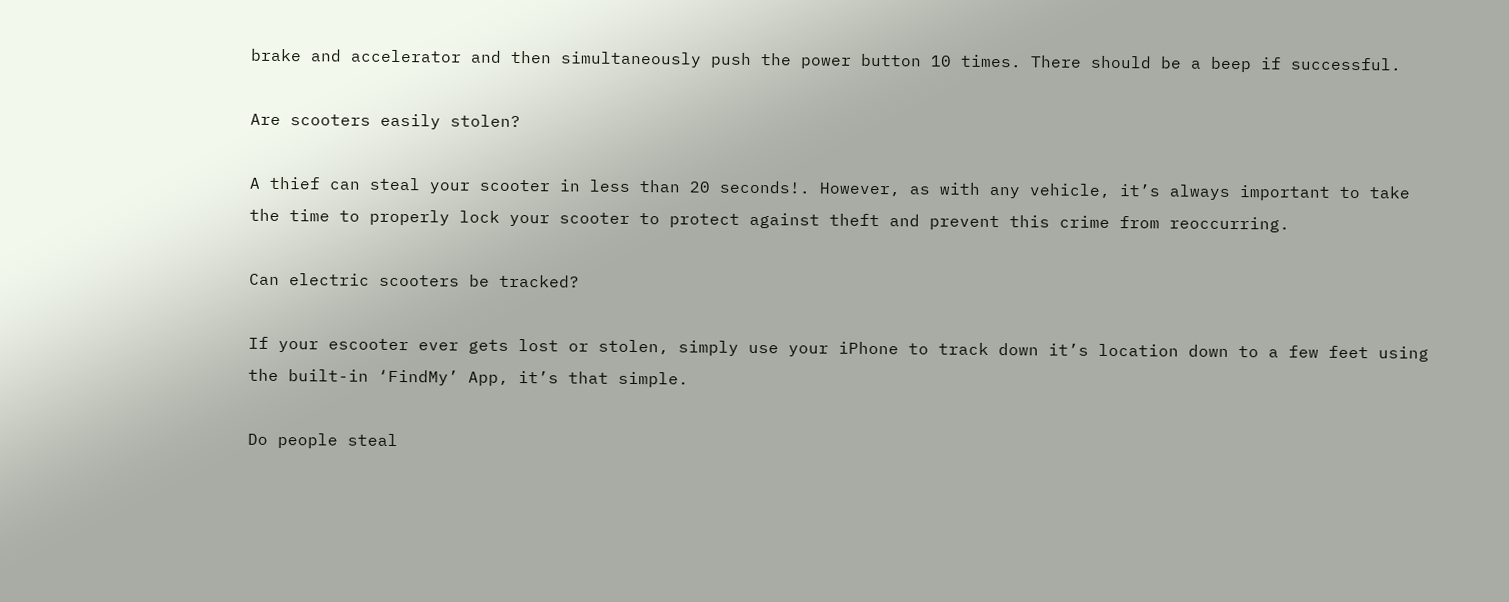brake and accelerator and then simultaneously push the power button 10 times. There should be a beep if successful.

Are scooters easily stolen?

A thief can steal your scooter in less than 20 seconds!. However, as with any vehicle, it’s always important to take the time to properly lock your scooter to protect against theft and prevent this crime from reoccurring.

Can electric scooters be tracked?

If your escooter ever gets lost or stolen, simply use your iPhone to track down it’s location down to a few feet using the built-in ‘FindMy’ App, it’s that simple.

Do people steal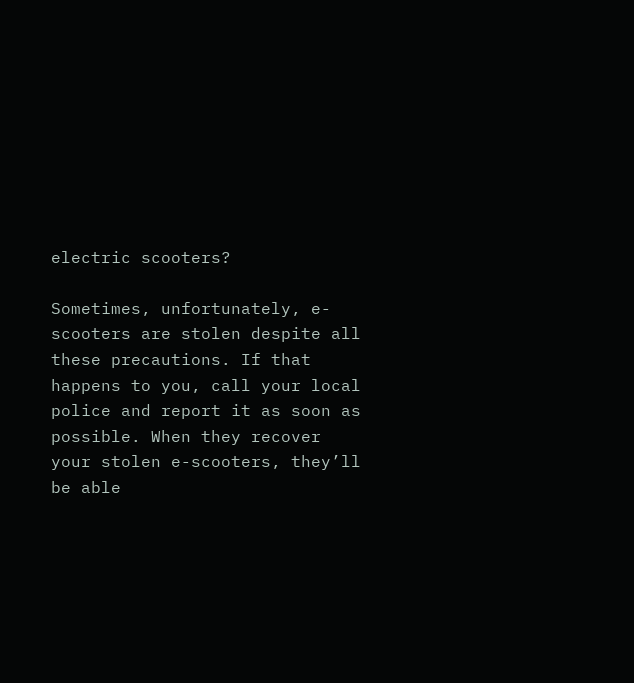electric scooters?

Sometimes, unfortunately, e-scooters are stolen despite all these precautions. If that happens to you, call your local police and report it as soon as possible. When they recover your stolen e-scooters, they’ll be able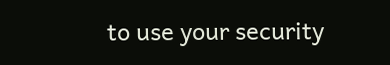to use your security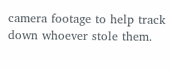camera footage to help track down whoever stole them.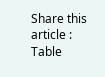Share this article :
Table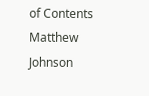of Contents
Matthew Johnson